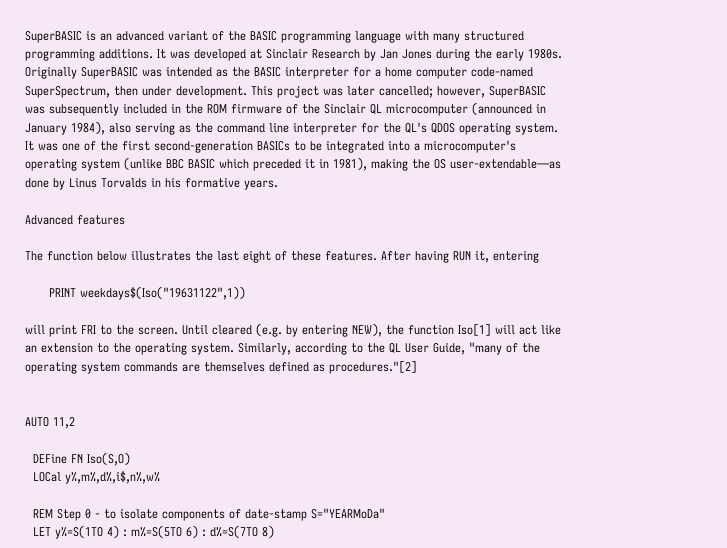SuperBASIC is an advanced variant of the BASIC programming language with many structured programming additions. It was developed at Sinclair Research by Jan Jones during the early 1980s. Originally SuperBASIC was intended as the BASIC interpreter for a home computer code-named SuperSpectrum, then under development. This project was later cancelled; however, SuperBASIC was subsequently included in the ROM firmware of the Sinclair QL microcomputer (announced in January 1984), also serving as the command line interpreter for the QL's QDOS operating system. It was one of the first second-generation BASICs to be integrated into a microcomputer's operating system (unlike BBC BASIC which preceded it in 1981), making the OS user-extendable—as done by Linus Torvalds in his formative years.

Advanced features

The function below illustrates the last eight of these features. After having RUN it, entering

      PRINT weekdays$(Iso("19631122",1))

will print FRI to the screen. Until cleared (e.g. by entering NEW), the function Iso[1] will act like an extension to the operating system. Similarly, according to the QL User Guide, "many of the operating system commands are themselves defined as procedures."[2]


AUTO 11,2

  DEFine FN Iso(S,O)
  LOCal y%,m%,d%,i$,n%,w%

  REM Step 0 - to isolate components of date-stamp S="YEARMoDa"
  LET y%=S(1TO 4) : m%=S(5TO 6) : d%=S(7TO 8)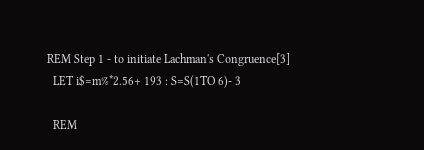REM Step 1 - to initiate Lachman's Congruence[3]
  LET i$=m%*2.56+ 193 : S=S(1TO 6)- 3

  REM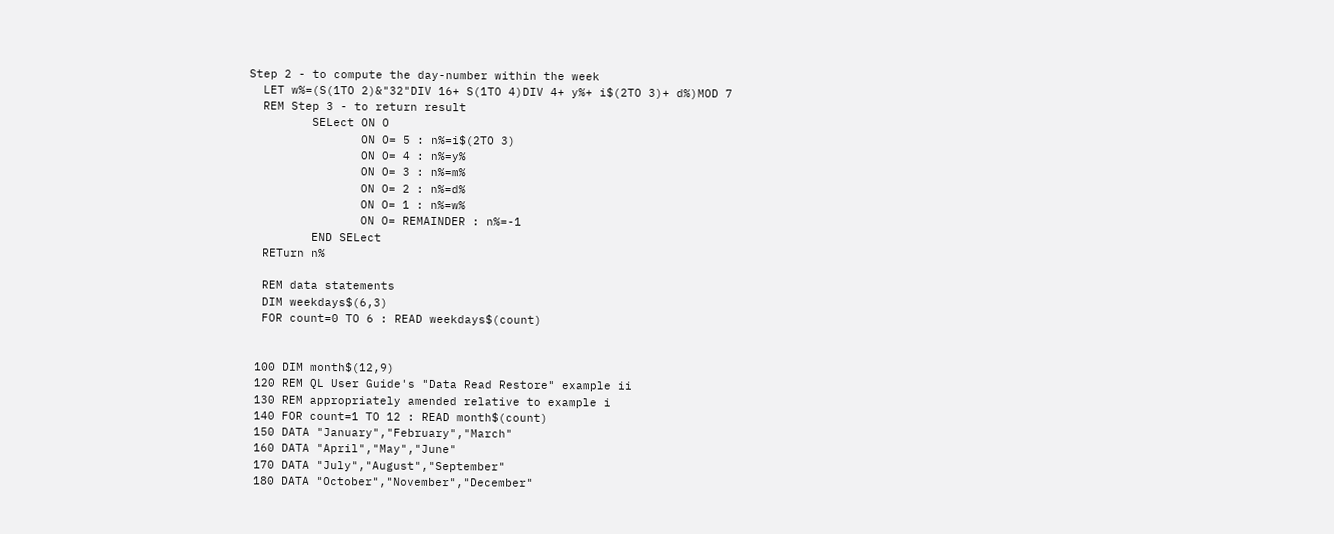Step 2 - to compute the day-number within the week
  LET w%=(S(1TO 2)&"32"DIV 16+ S(1TO 4)DIV 4+ y%+ i$(2TO 3)+ d%)MOD 7
  REM Step 3 - to return result
         SELect ON O
                ON O= 5 : n%=i$(2TO 3)
                ON O= 4 : n%=y%
                ON O= 3 : n%=m%
                ON O= 2 : n%=d%
                ON O= 1 : n%=w%
                ON O= REMAINDER : n%=-1
         END SELect
  RETurn n%

  REM data statements
  DIM weekdays$(6,3)
  FOR count=0 TO 6 : READ weekdays$(count)


 100 DIM month$(12,9)
 120 REM QL User Guide's "Data Read Restore" example ii
 130 REM appropriately amended relative to example i
 140 FOR count=1 TO 12 : READ month$(count)
 150 DATA "January","February","March"
 160 DATA "April","May","June"
 170 DATA "July","August","September"
 180 DATA "October","November","December"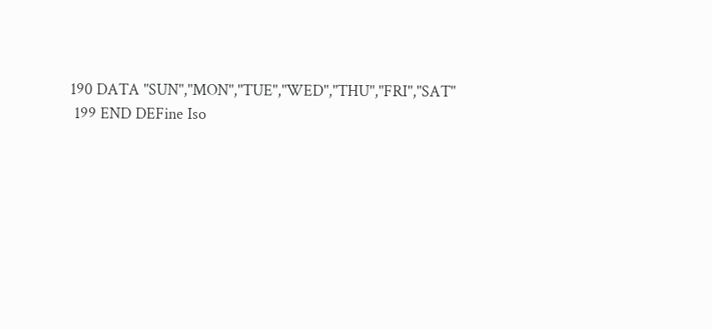190 DATA "SUN","MON","TUE","WED","THU","FRI","SAT"
 199 END DEFine Iso